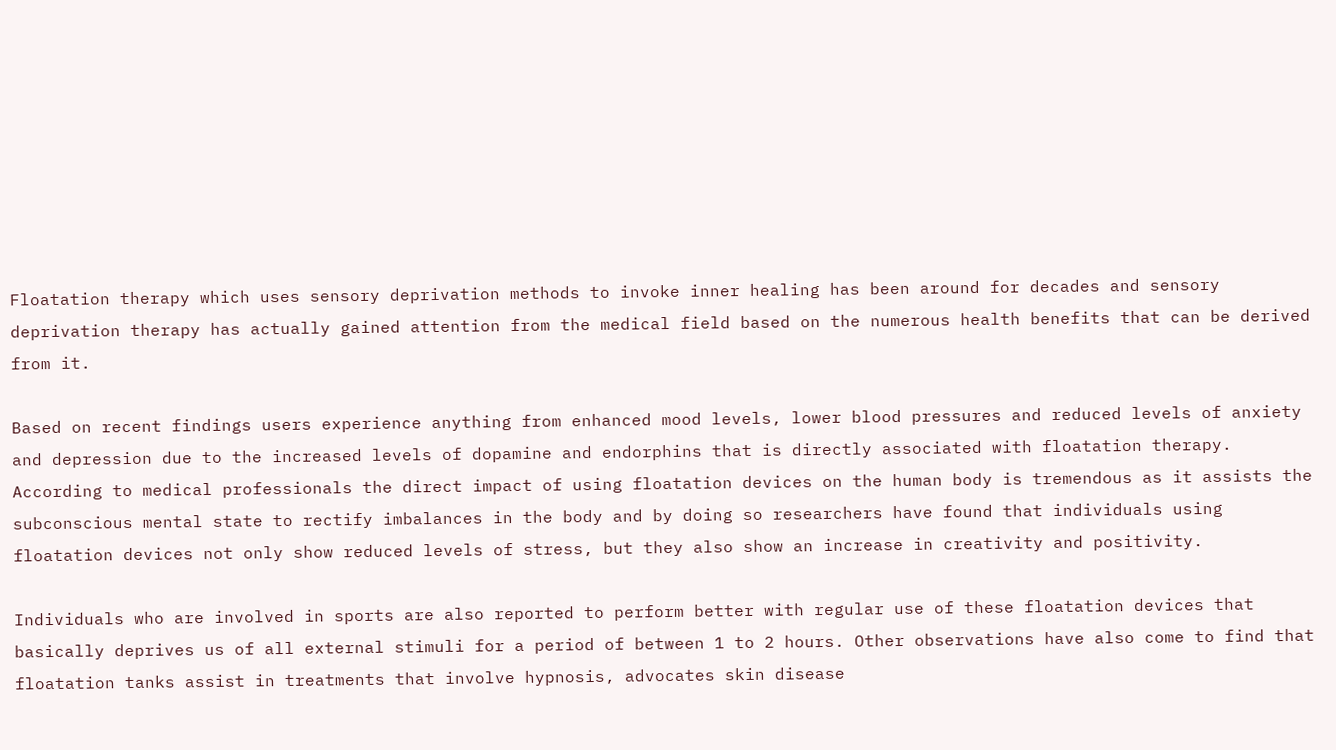Floatation therapy which uses sensory deprivation methods to invoke inner healing has been around for decades and sensory deprivation therapy has actually gained attention from the medical field based on the numerous health benefits that can be derived from it.

Based on recent findings users experience anything from enhanced mood levels, lower blood pressures and reduced levels of anxiety and depression due to the increased levels of dopamine and endorphins that is directly associated with floatation therapy. According to medical professionals the direct impact of using floatation devices on the human body is tremendous as it assists the subconscious mental state to rectify imbalances in the body and by doing so researchers have found that individuals using floatation devices not only show reduced levels of stress, but they also show an increase in creativity and positivity.

Individuals who are involved in sports are also reported to perform better with regular use of these floatation devices that basically deprives us of all external stimuli for a period of between 1 to 2 hours. Other observations have also come to find that floatation tanks assist in treatments that involve hypnosis, advocates skin disease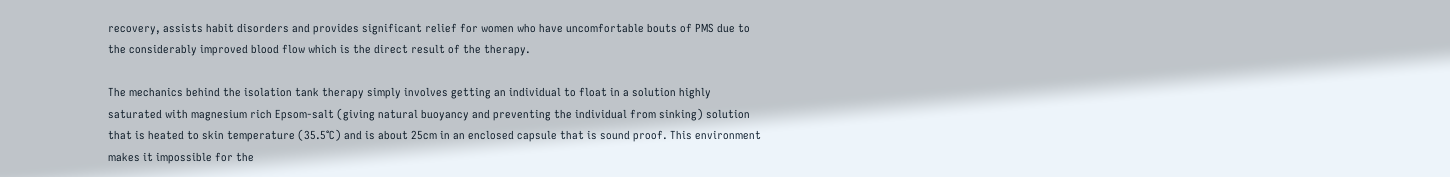recovery, assists habit disorders and provides significant relief for women who have uncomfortable bouts of PMS due to the considerably improved blood flow which is the direct result of the therapy.

The mechanics behind the isolation tank therapy simply involves getting an individual to float in a solution highly saturated with magnesium rich Epsom-salt (giving natural buoyancy and preventing the individual from sinking) solution that is heated to skin temperature (35.5°C) and is about 25cm in an enclosed capsule that is sound proof. This environment makes it impossible for the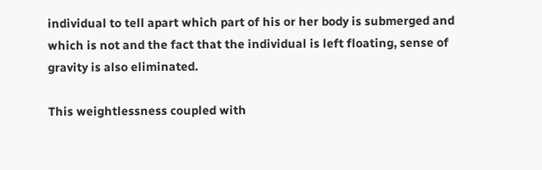individual to tell apart which part of his or her body is submerged and which is not and the fact that the individual is left floating, sense of gravity is also eliminated.

This weightlessness coupled with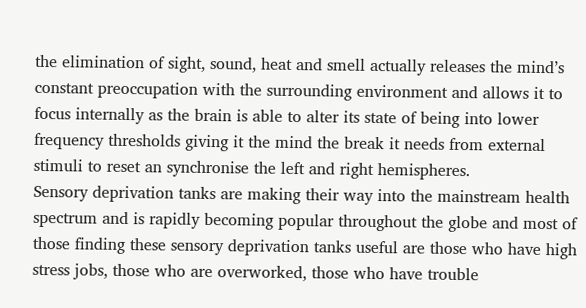the elimination of sight, sound, heat and smell actually releases the mind’s constant preoccupation with the surrounding environment and allows it to focus internally as the brain is able to alter its state of being into lower frequency thresholds giving it the mind the break it needs from external stimuli to reset an synchronise the left and right hemispheres.
Sensory deprivation tanks are making their way into the mainstream health spectrum and is rapidly becoming popular throughout the globe and most of those finding these sensory deprivation tanks useful are those who have high stress jobs, those who are overworked, those who have trouble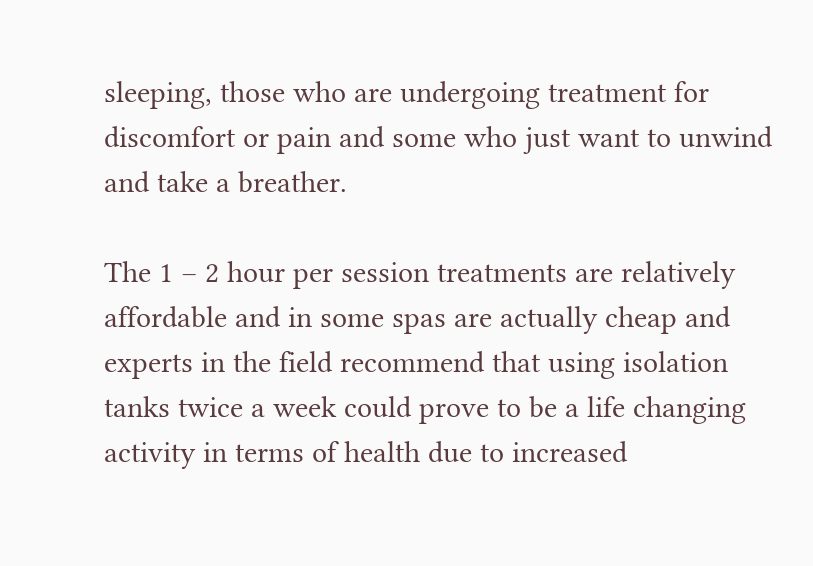sleeping, those who are undergoing treatment for discomfort or pain and some who just want to unwind and take a breather.

The 1 – 2 hour per session treatments are relatively affordable and in some spas are actually cheap and experts in the field recommend that using isolation tanks twice a week could prove to be a life changing activity in terms of health due to increased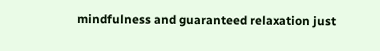mindfulness and guaranteed relaxation just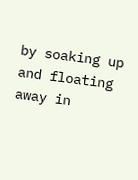by soaking up and floating away in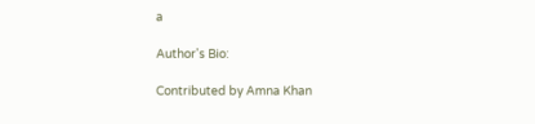a

Author's Bio:

Contributed by Amna Khan